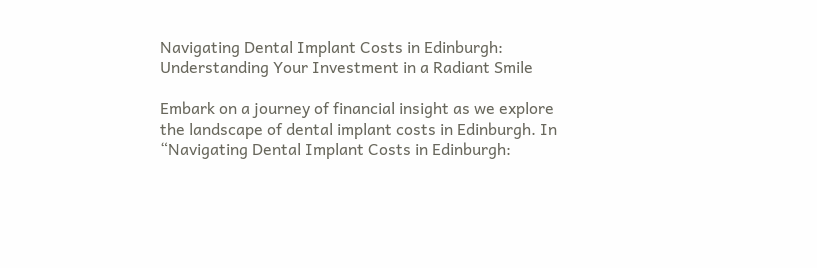Navigating Dental Implant Costs in Edinburgh: Understanding Your Investment in a Radiant Smile

Embark on a journey of financial insight as we explore the landscape of dental implant costs in Edinburgh. In “Navigating Dental Implant Costs in Edinburgh: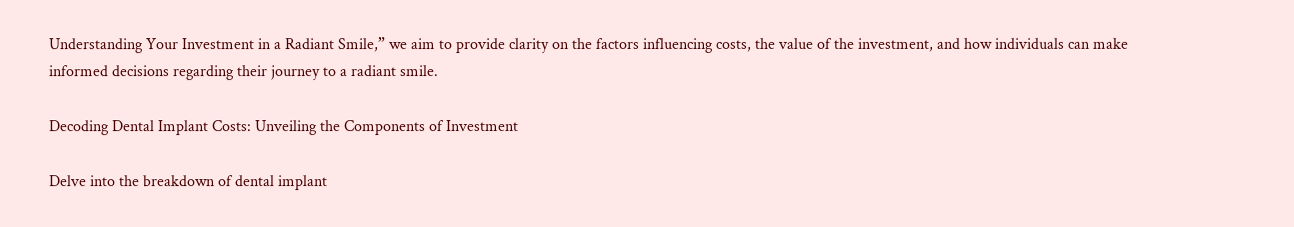Understanding Your Investment in a Radiant Smile,” we aim to provide clarity on the factors influencing costs, the value of the investment, and how individuals can make informed decisions regarding their journey to a radiant smile.

Decoding Dental Implant Costs: Unveiling the Components of Investment

Delve into the breakdown of dental implant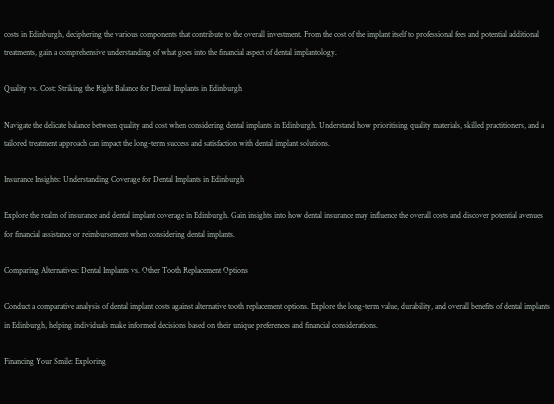costs in Edinburgh, deciphering the various components that contribute to the overall investment. From the cost of the implant itself to professional fees and potential additional treatments, gain a comprehensive understanding of what goes into the financial aspect of dental implantology.

Quality vs. Cost: Striking the Right Balance for Dental Implants in Edinburgh

Navigate the delicate balance between quality and cost when considering dental implants in Edinburgh. Understand how prioritising quality materials, skilled practitioners, and a tailored treatment approach can impact the long-term success and satisfaction with dental implant solutions.

Insurance Insights: Understanding Coverage for Dental Implants in Edinburgh

Explore the realm of insurance and dental implant coverage in Edinburgh. Gain insights into how dental insurance may influence the overall costs and discover potential avenues for financial assistance or reimbursement when considering dental implants.

Comparing Alternatives: Dental Implants vs. Other Tooth Replacement Options

Conduct a comparative analysis of dental implant costs against alternative tooth replacement options. Explore the long-term value, durability, and overall benefits of dental implants in Edinburgh, helping individuals make informed decisions based on their unique preferences and financial considerations.

Financing Your Smile: Exploring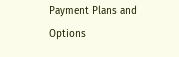Payment Plans and Options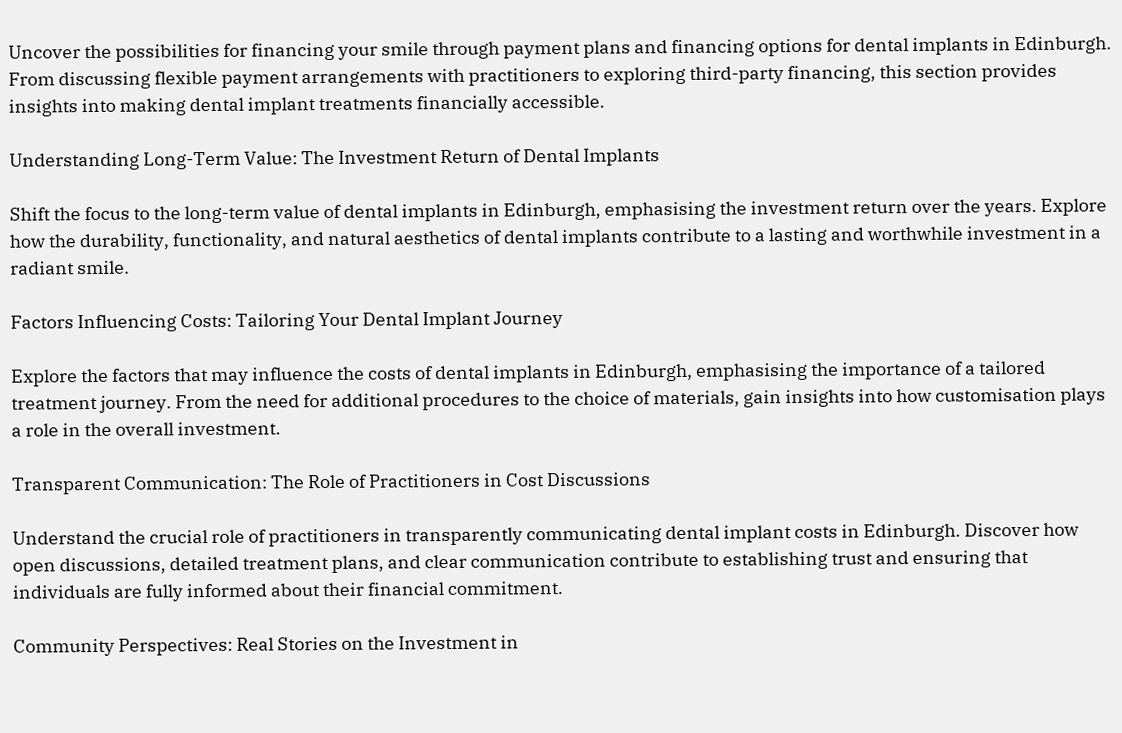Uncover the possibilities for financing your smile through payment plans and financing options for dental implants in Edinburgh. From discussing flexible payment arrangements with practitioners to exploring third-party financing, this section provides insights into making dental implant treatments financially accessible.

Understanding Long-Term Value: The Investment Return of Dental Implants

Shift the focus to the long-term value of dental implants in Edinburgh, emphasising the investment return over the years. Explore how the durability, functionality, and natural aesthetics of dental implants contribute to a lasting and worthwhile investment in a radiant smile.

Factors Influencing Costs: Tailoring Your Dental Implant Journey

Explore the factors that may influence the costs of dental implants in Edinburgh, emphasising the importance of a tailored treatment journey. From the need for additional procedures to the choice of materials, gain insights into how customisation plays a role in the overall investment.

Transparent Communication: The Role of Practitioners in Cost Discussions

Understand the crucial role of practitioners in transparently communicating dental implant costs in Edinburgh. Discover how open discussions, detailed treatment plans, and clear communication contribute to establishing trust and ensuring that individuals are fully informed about their financial commitment.

Community Perspectives: Real Stories on the Investment in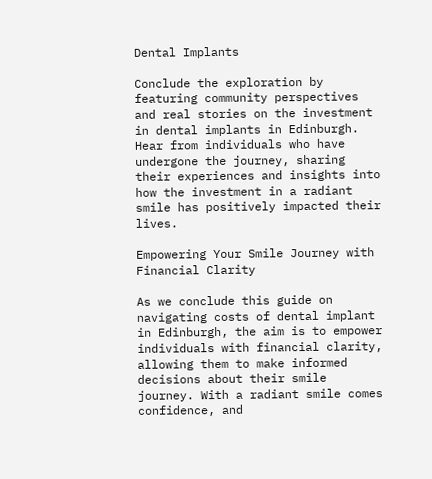Dental Implants

Conclude the exploration by featuring community perspectives and real stories on the investment in dental implants in Edinburgh. Hear from individuals who have undergone the journey, sharing their experiences and insights into how the investment in a radiant smile has positively impacted their lives.

Empowering Your Smile Journey with Financial Clarity

As we conclude this guide on navigating costs of dental implant in Edinburgh, the aim is to empower individuals with financial clarity, allowing them to make informed decisions about their smile journey. With a radiant smile comes confidence, and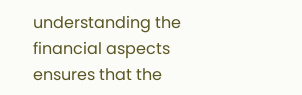understanding the financial aspects ensures that the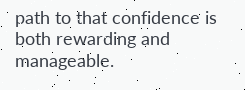path to that confidence is both rewarding and manageable.